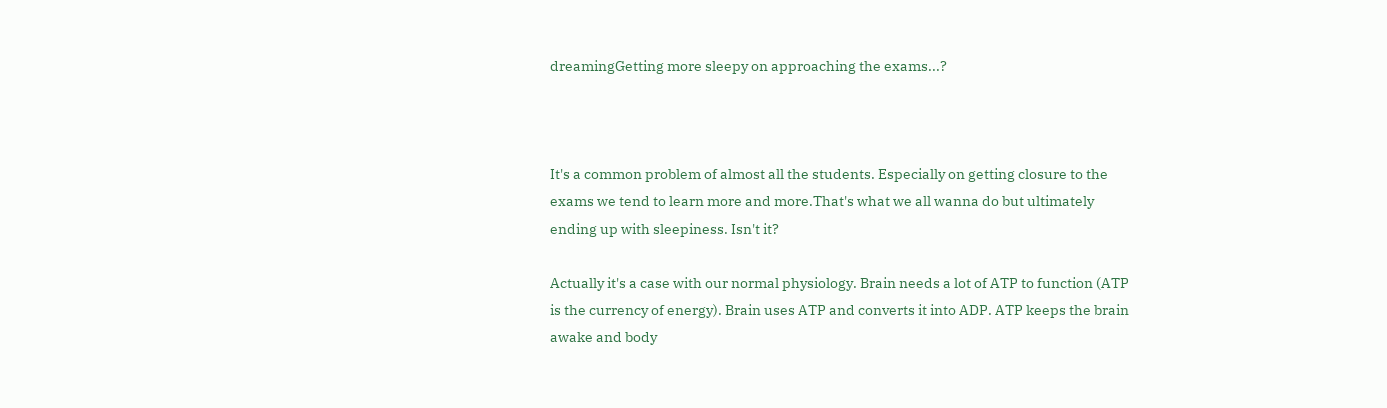dreamingGetting more sleepy on approaching the exams...?



It's a common problem of almost all the students. Especially on getting closure to the exams we tend to learn more and more.That's what we all wanna do but ultimately ending up with sleepiness. Isn't it?

Actually it's a case with our normal physiology. Brain needs a lot of ATP to function (ATP is the currency of energy). Brain uses ATP and converts it into ADP. ATP keeps the brain awake and body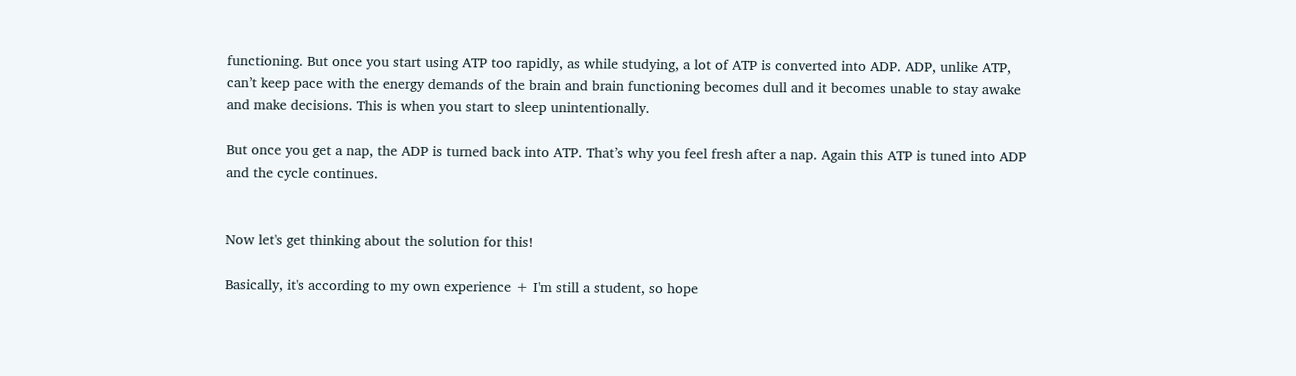functioning. But once you start using ATP too rapidly, as while studying, a lot of ATP is converted into ADP. ADP, unlike ATP, can’t keep pace with the energy demands of the brain and brain functioning becomes dull and it becomes unable to stay awake and make decisions. This is when you start to sleep unintentionally.

But once you get a nap, the ADP is turned back into ATP. That’s why you feel fresh after a nap. Again this ATP is tuned into ADP and the cycle continues.


Now let's get thinking about the solution for this!

Basically, it's according to my own experience + I'm still a student, so hope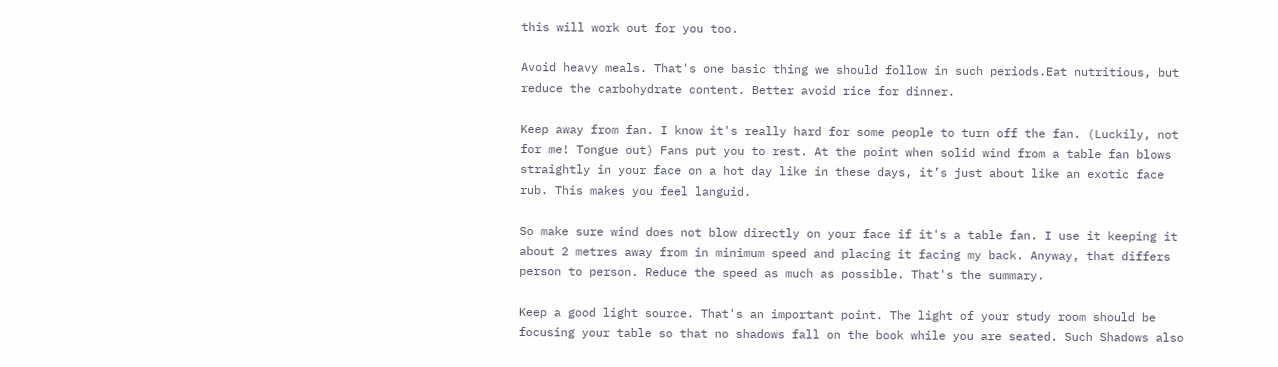this will work out for you too.

Avoid heavy meals. That's one basic thing we should follow in such periods.Eat nutritious, but reduce the carbohydrate content. Better avoid rice for dinner.

Keep away from fan. I know it's really hard for some people to turn off the fan. (Luckily, not for me! Tongue out) Fans put you to rest. At the point when solid wind from a table fan blows straightly in your face on a hot day like in these days, it’s just about like an exotic face rub. This makes you feel languid.

So make sure wind does not blow directly on your face if it's a table fan. I use it keeping it about 2 metres away from in minimum speed and placing it facing my back. Anyway, that differs person to person. Reduce the speed as much as possible. That's the summary.

Keep a good light source. That's an important point. The light of your study room should be focusing your table so that no shadows fall on the book while you are seated. Such Shadows also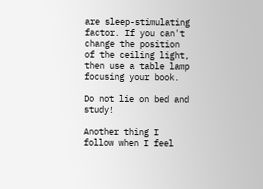are sleep-stimulating factor. If you can't change the position of the ceiling light, then use a table lamp focusing your book.

Do not lie on bed and study!

Another thing I follow when I feel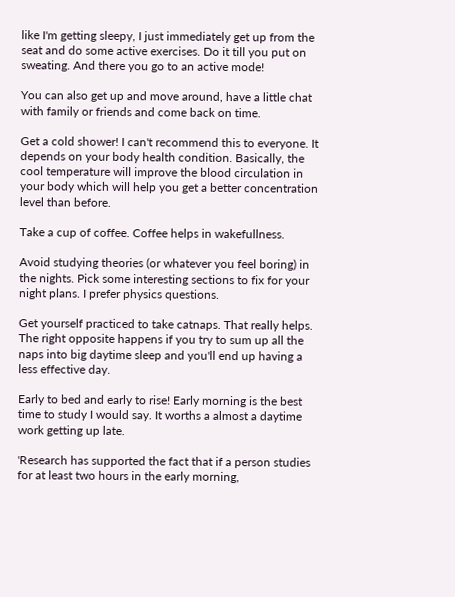like I'm getting sleepy, I just immediately get up from the seat and do some active exercises. Do it till you put on sweating. And there you go to an active mode!

You can also get up and move around, have a little chat with family or friends and come back on time.

Get a cold shower! I can't recommend this to everyone. It depends on your body health condition. Basically, the cool temperature will improve the blood circulation in your body which will help you get a better concentration level than before.

Take a cup of coffee. Coffee helps in wakefullness.

Avoid studying theories (or whatever you feel boring) in the nights. Pick some interesting sections to fix for your night plans. I prefer physics questions.

Get yourself practiced to take catnaps. That really helps. The right opposite happens if you try to sum up all the naps into big daytime sleep and you'll end up having a less effective day.

Early to bed and early to rise! Early morning is the best time to study I would say. It worths a almost a daytime work getting up late.

'Research has supported the fact that if a person studies for at least two hours in the early morning,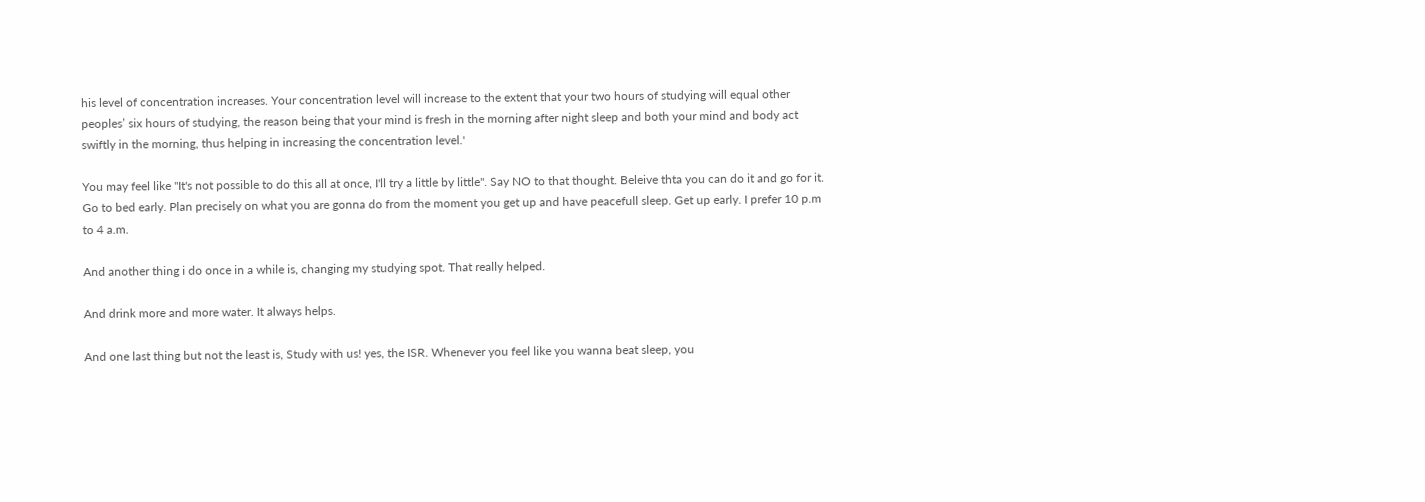his level of concentration increases. Your concentration level will increase to the extent that your two hours of studying will equal other peoples’ six hours of studying, the reason being that your mind is fresh in the morning after night sleep and both your mind and body act swiftly in the morning, thus helping in increasing the concentration level.'

You may feel like "It's not possible to do this all at once, I'll try a little by little". Say NO to that thought. Beleive thta you can do it and go for it. Go to bed early. Plan precisely on what you are gonna do from the moment you get up and have peacefull sleep. Get up early. I prefer 10 p.m to 4 a.m.

And another thing i do once in a while is, changing my studying spot. That really helped.

And drink more and more water. It always helps.

And one last thing but not the least is, Study with us! yes, the ISR. Whenever you feel like you wanna beat sleep, you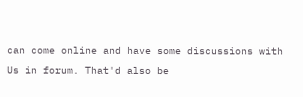can come online and have some discussions with Us in forum. That'd also be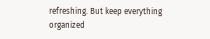refreshing. But keep everything organized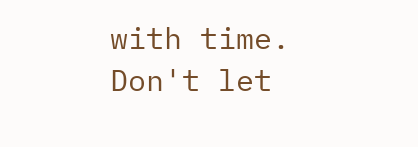with time. Don't let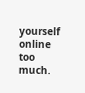yourself online too much.